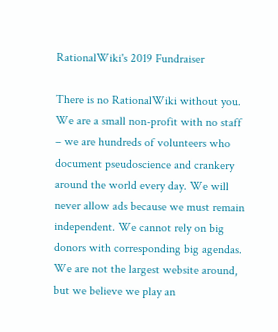RationalWiki's 2019 Fundraiser

There is no RationalWiki without you. We are a small non-profit with no staff – we are hundreds of volunteers who document pseudoscience and crankery around the world every day. We will never allow ads because we must remain independent. We cannot rely on big donors with corresponding big agendas. We are not the largest website around, but we believe we play an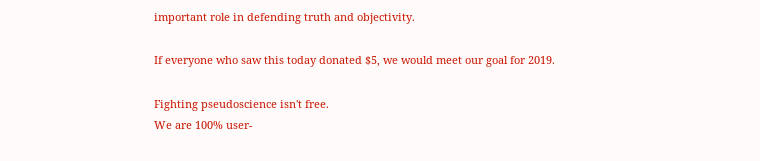important role in defending truth and objectivity.

If everyone who saw this today donated $5, we would meet our goal for 2019.

Fighting pseudoscience isn't free.
We are 100% user-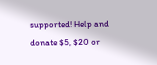supported! Help and donate $5, $20 or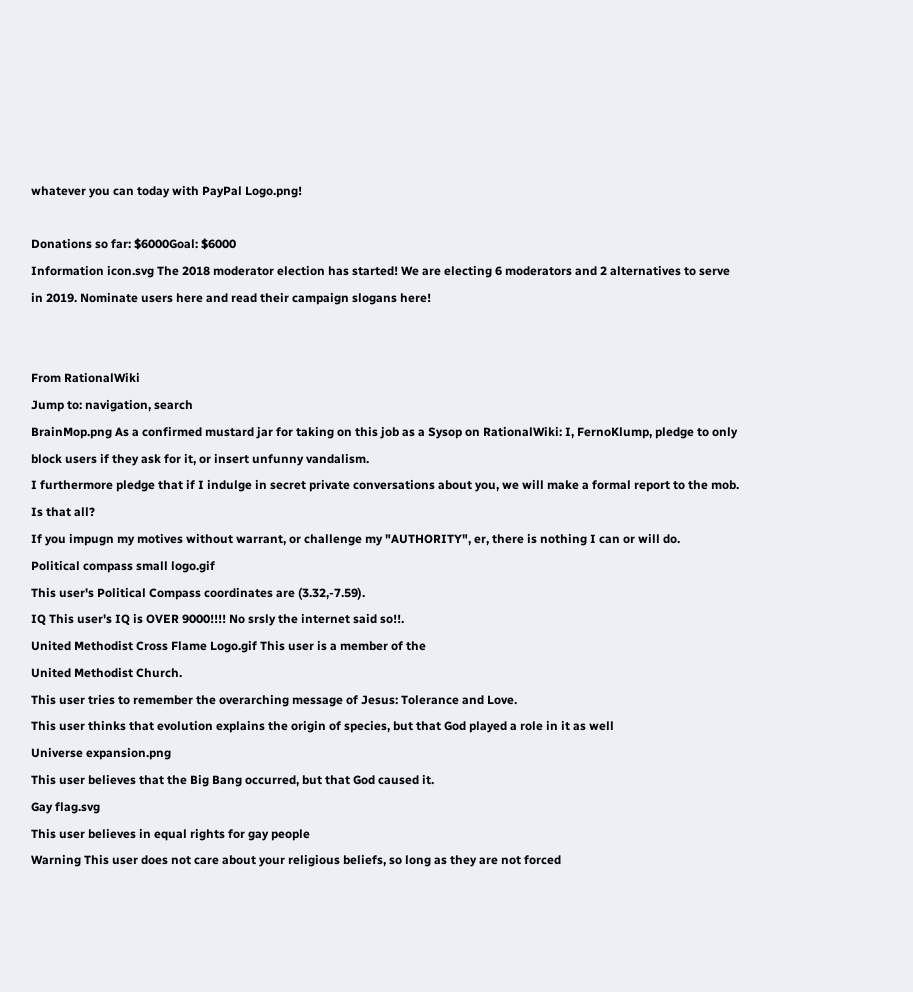whatever you can today with PayPal Logo.png!

Donations so far: $6000Goal: $6000
Information icon.svg The 2018 moderator election has started! We are electing 6 moderators and 2 alternatives to serve in 2019. Nominate users here and read their campaign slogans here!


From RationalWiki
Jump to: navigation, search
BrainMop.png As a confirmed mustard jar for taking on this job as a Sysop on RationalWiki: I, FernoKlump, pledge to only block users if they ask for it, or insert unfunny vandalism.
I furthermore pledge that if I indulge in secret private conversations about you, we will make a formal report to the mob. Is that all?
If you impugn my motives without warrant, or challenge my "AUTHORITY", er, there is nothing I can or will do.
Political compass small logo.gif
This user's Political Compass coordinates are (3.32,-7.59).
IQ This user's IQ is OVER 9000!!!! No srsly the internet said so!!.
United Methodist Cross Flame Logo.gif This user is a member of the
United Methodist Church.
This user tries to remember the overarching message of Jesus: Tolerance and Love.
This user thinks that evolution explains the origin of species, but that God played a role in it as well
Universe expansion.png
This user believes that the Big Bang occurred, but that God caused it.
Gay flag.svg
This user believes in equal rights for gay people
Warning This user does not care about your religious beliefs, so long as they are not forced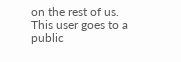on the rest of us.
This user goes to a public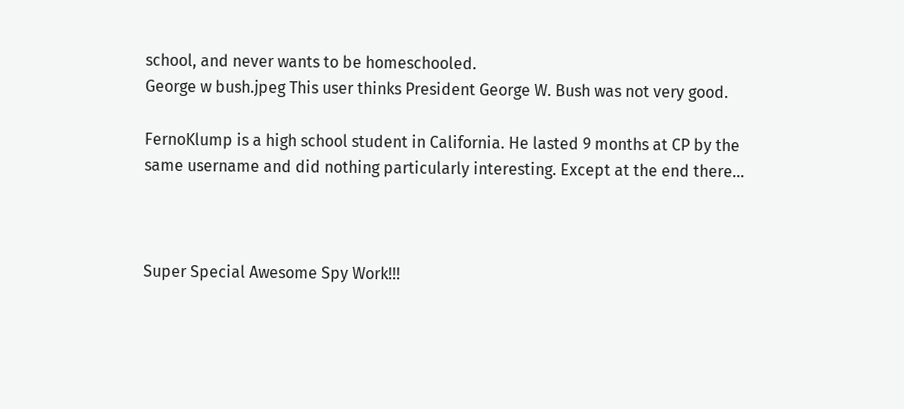school, and never wants to be homeschooled.
George w bush.jpeg This user thinks President George W. Bush was not very good.

FernoKlump is a high school student in California. He lasted 9 months at CP by the same username and did nothing particularly interesting. Except at the end there...



Super Special Awesome Spy Work!!!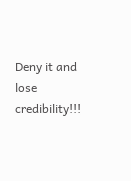Deny it and lose credibility!!!